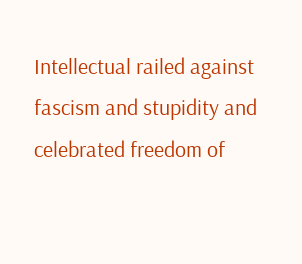Intellectual railed against fascism and stupidity and celebrated freedom of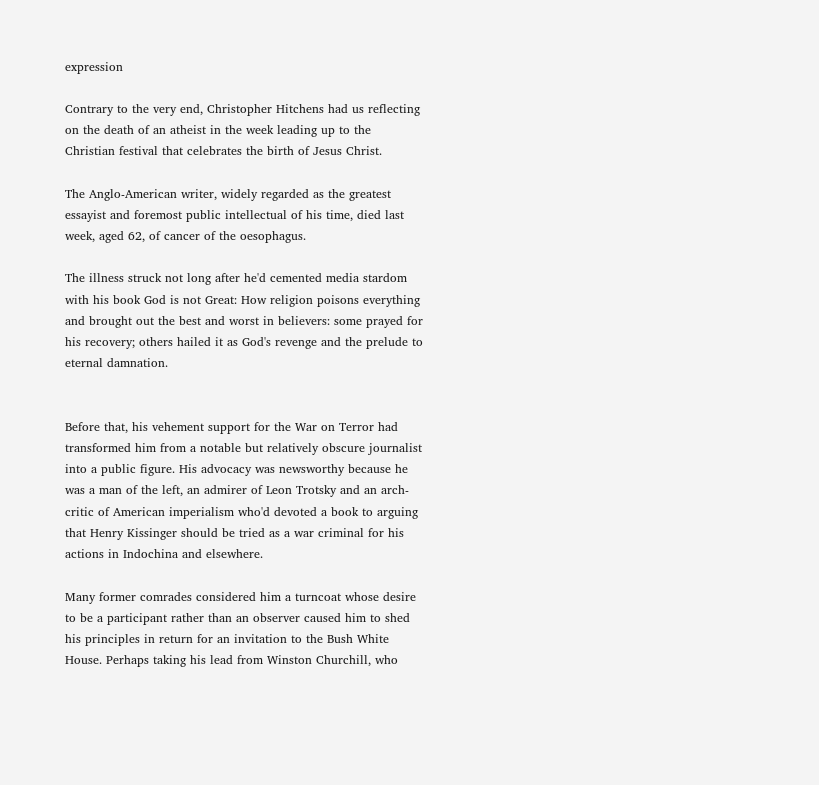expression

Contrary to the very end, Christopher Hitchens had us reflecting on the death of an atheist in the week leading up to the Christian festival that celebrates the birth of Jesus Christ.

The Anglo-American writer, widely regarded as the greatest essayist and foremost public intellectual of his time, died last week, aged 62, of cancer of the oesophagus.

The illness struck not long after he'd cemented media stardom with his book God is not Great: How religion poisons everything and brought out the best and worst in believers: some prayed for his recovery; others hailed it as God's revenge and the prelude to eternal damnation.


Before that, his vehement support for the War on Terror had transformed him from a notable but relatively obscure journalist into a public figure. His advocacy was newsworthy because he was a man of the left, an admirer of Leon Trotsky and an arch-critic of American imperialism who'd devoted a book to arguing that Henry Kissinger should be tried as a war criminal for his actions in Indochina and elsewhere.

Many former comrades considered him a turncoat whose desire to be a participant rather than an observer caused him to shed his principles in return for an invitation to the Bush White House. Perhaps taking his lead from Winston Churchill, who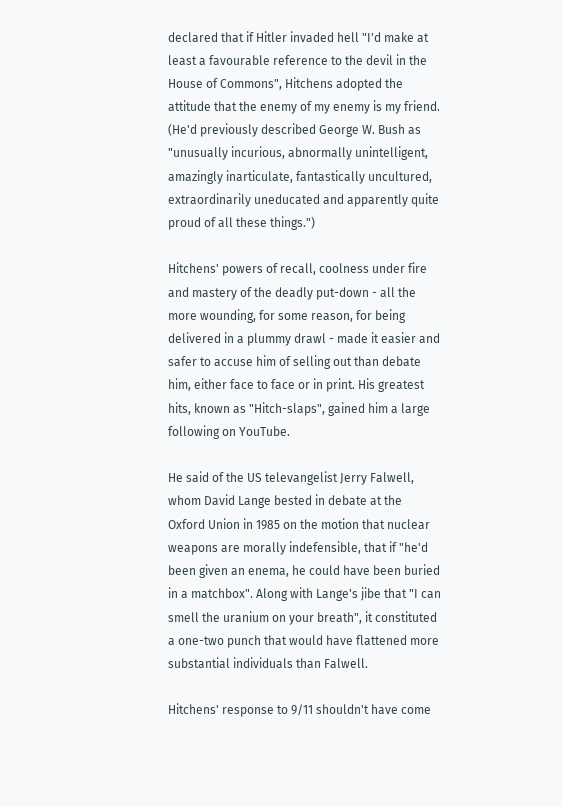declared that if Hitler invaded hell "I'd make at least a favourable reference to the devil in the House of Commons", Hitchens adopted the attitude that the enemy of my enemy is my friend. (He'd previously described George W. Bush as "unusually incurious, abnormally unintelligent, amazingly inarticulate, fantastically uncultured, extraordinarily uneducated and apparently quite proud of all these things.")

Hitchens' powers of recall, coolness under fire and mastery of the deadly put-down - all the more wounding, for some reason, for being delivered in a plummy drawl - made it easier and safer to accuse him of selling out than debate him, either face to face or in print. His greatest hits, known as "Hitch-slaps", gained him a large following on YouTube.

He said of the US televangelist Jerry Falwell, whom David Lange bested in debate at the Oxford Union in 1985 on the motion that nuclear weapons are morally indefensible, that if "he'd been given an enema, he could have been buried in a matchbox". Along with Lange's jibe that "I can smell the uranium on your breath", it constituted a one-two punch that would have flattened more substantial individuals than Falwell.

Hitchens' response to 9/11 shouldn't have come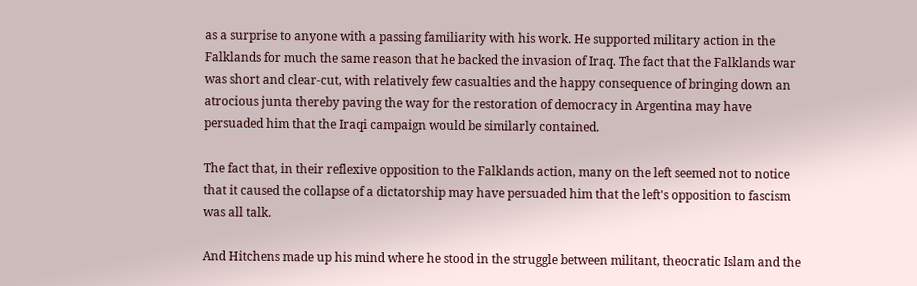as a surprise to anyone with a passing familiarity with his work. He supported military action in the Falklands for much the same reason that he backed the invasion of Iraq. The fact that the Falklands war was short and clear-cut, with relatively few casualties and the happy consequence of bringing down an atrocious junta thereby paving the way for the restoration of democracy in Argentina may have persuaded him that the Iraqi campaign would be similarly contained.

The fact that, in their reflexive opposition to the Falklands action, many on the left seemed not to notice that it caused the collapse of a dictatorship may have persuaded him that the left's opposition to fascism was all talk.

And Hitchens made up his mind where he stood in the struggle between militant, theocratic Islam and the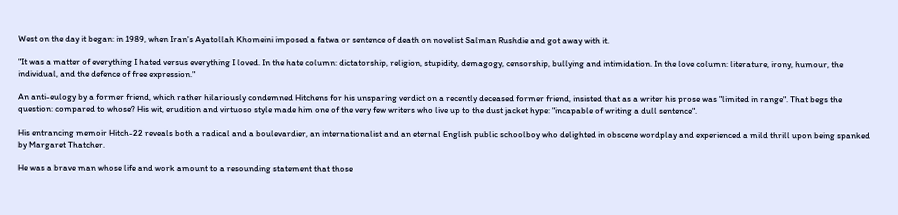West on the day it began: in 1989, when Iran's Ayatollah Khomeini imposed a fatwa or sentence of death on novelist Salman Rushdie and got away with it.

"It was a matter of everything I hated versus everything I loved. In the hate column: dictatorship, religion, stupidity, demagogy, censorship, bullying and intimidation. In the love column: literature, irony, humour, the individual, and the defence of free expression."

An anti-eulogy by a former friend, which rather hilariously condemned Hitchens for his unsparing verdict on a recently deceased former friend, insisted that as a writer his prose was "limited in range". That begs the question: compared to whose? His wit, erudition and virtuoso style made him one of the very few writers who live up to the dust jacket hype: "incapable of writing a dull sentence".

His entrancing memoir Hitch-22 reveals both a radical and a boulevardier, an internationalist and an eternal English public schoolboy who delighted in obscene wordplay and experienced a mild thrill upon being spanked by Margaret Thatcher.

He was a brave man whose life and work amount to a resounding statement that those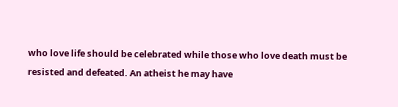who love life should be celebrated while those who love death must be resisted and defeated. An atheist he may have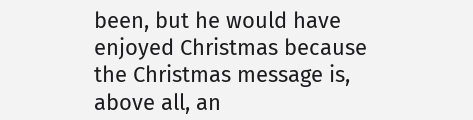been, but he would have enjoyed Christmas because the Christmas message is, above all, an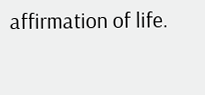affirmation of life.